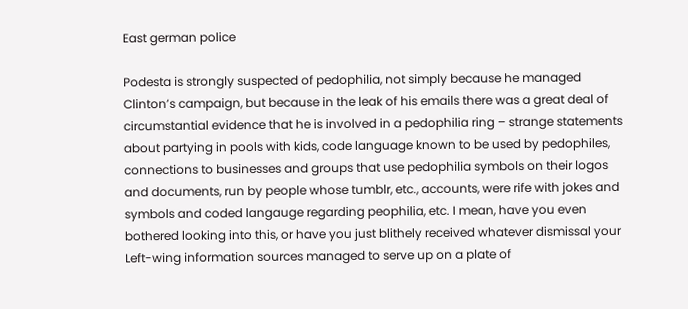East german police

Podesta is strongly suspected of pedophilia, not simply because he managed Clinton’s campaign, but because in the leak of his emails there was a great deal of circumstantial evidence that he is involved in a pedophilia ring – strange statements about partying in pools with kids, code language known to be used by pedophiles, connections to businesses and groups that use pedophilia symbols on their logos and documents, run by people whose tumblr, etc., accounts, were rife with jokes and symbols and coded langauge regarding peophilia, etc. I mean, have you even bothered looking into this, or have you just blithely received whatever dismissal your Left-wing information sources managed to serve up on a plate of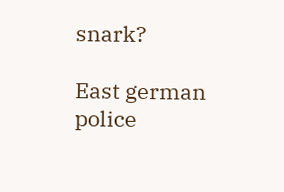snark?

East german police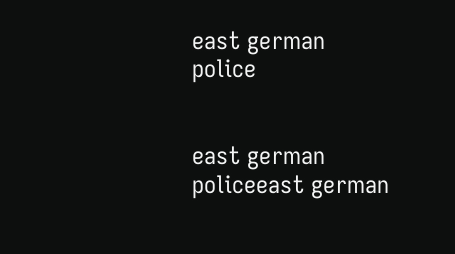east german police


east german policeeast german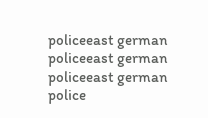policeeast german policeeast german policeeast german police